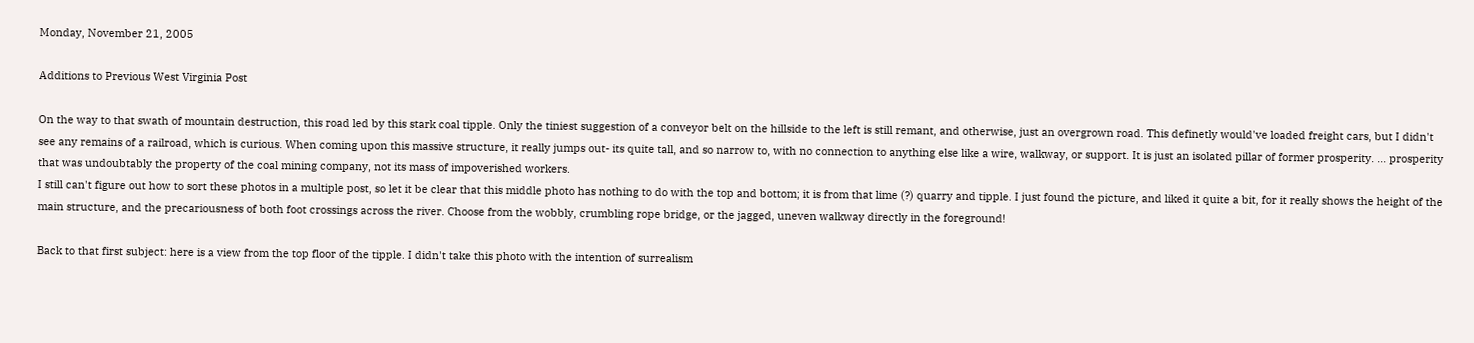Monday, November 21, 2005

Additions to Previous West Virginia Post

On the way to that swath of mountain destruction, this road led by this stark coal tipple. Only the tiniest suggestion of a conveyor belt on the hillside to the left is still remant, and otherwise, just an overgrown road. This definetly would've loaded freight cars, but I didn't see any remains of a railroad, which is curious. When coming upon this massive structure, it really jumps out- its quite tall, and so narrow to, with no connection to anything else like a wire, walkway, or support. It is just an isolated pillar of former prosperity. ... prosperity that was undoubtably the property of the coal mining company, not its mass of impoverished workers.
I still can't figure out how to sort these photos in a multiple post, so let it be clear that this middle photo has nothing to do with the top and bottom; it is from that lime (?) quarry and tipple. I just found the picture, and liked it quite a bit, for it really shows the height of the main structure, and the precariousness of both foot crossings across the river. Choose from the wobbly, crumbling rope bridge, or the jagged, uneven walkway directly in the foreground!

Back to that first subject: here is a view from the top floor of the tipple. I didn't take this photo with the intention of surrealism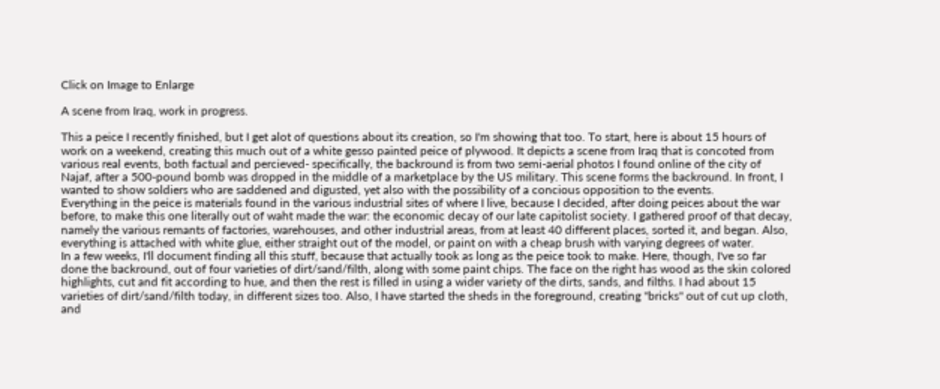Click on Image to Enlarge

A scene from Iraq, work in progress.

This a peice I recently finished, but I get alot of questions about its creation, so I'm showing that too. To start, here is about 15 hours of work on a weekend, creating this much out of a white gesso painted peice of plywood. It depicts a scene from Iraq that is concoted from various real events, both factual and percieved- specifically, the backround is from two semi-aerial photos I found online of the city of Najaf, after a 500-pound bomb was dropped in the middle of a marketplace by the US military. This scene forms the backround. In front, I wanted to show soldiers who are saddened and digusted, yet also with the possibility of a concious opposition to the events.
Everything in the peice is materials found in the various industrial sites of where I live, because I decided, after doing peices about the war before, to make this one literally out of waht made the war: the economic decay of our late capitolist society. I gathered proof of that decay, namely the various remants of factories, warehouses, and other industrial areas, from at least 40 different places, sorted it, and began. Also, everything is attached with white glue, either straight out of the model, or paint on with a cheap brush with varying degrees of water.
In a few weeks, I'll document finding all this stuff, because that actually took as long as the peice took to make. Here, though, I've so far done the backround, out of four varieties of dirt/sand/filth, along with some paint chips. The face on the right has wood as the skin colored highlights, cut and fit according to hue, and then the rest is filled in using a wider variety of the dirts, sands, and filths. I had about 15 varieties of dirt/sand/filth today, in different sizes too. Also, I have started the sheds in the foreground, creating "bricks" out of cut up cloth, and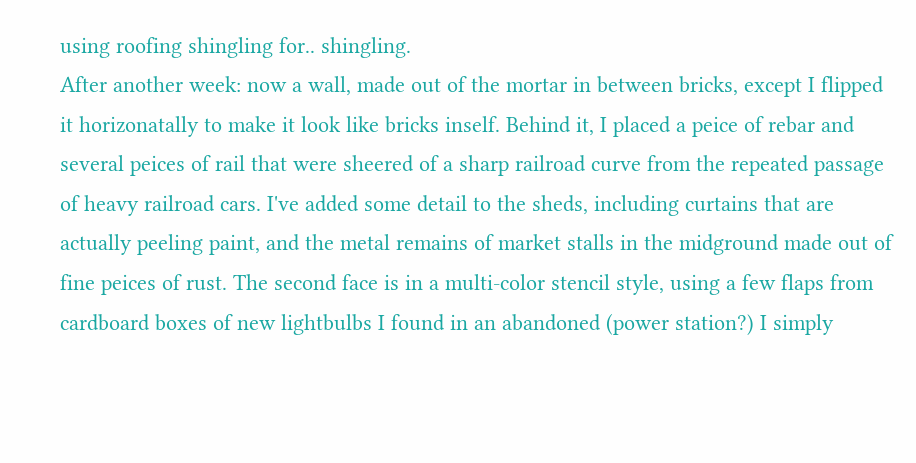using roofing shingling for.. shingling.
After another week: now a wall, made out of the mortar in between bricks, except I flipped it horizonatally to make it look like bricks inself. Behind it, I placed a peice of rebar and several peices of rail that were sheered of a sharp railroad curve from the repeated passage of heavy railroad cars. I've added some detail to the sheds, including curtains that are actually peeling paint, and the metal remains of market stalls in the midground made out of fine peices of rust. The second face is in a multi-color stencil style, using a few flaps from cardboard boxes of new lightbulbs I found in an abandoned (power station?) I simply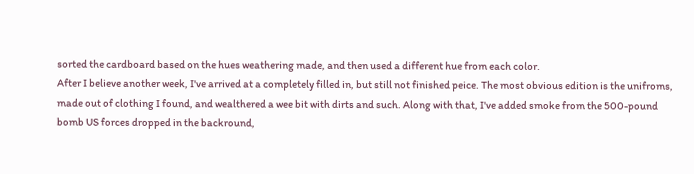sorted the cardboard based on the hues weathering made, and then used a different hue from each color.
After I believe another week, I've arrived at a completely filled in, but still not finished peice. The most obvious edition is the unifroms, made out of clothing I found, and wealthered a wee bit with dirts and such. Along with that, I've added smoke from the 500-pound bomb US forces dropped in the backround,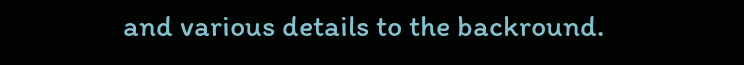and various details to the backround.